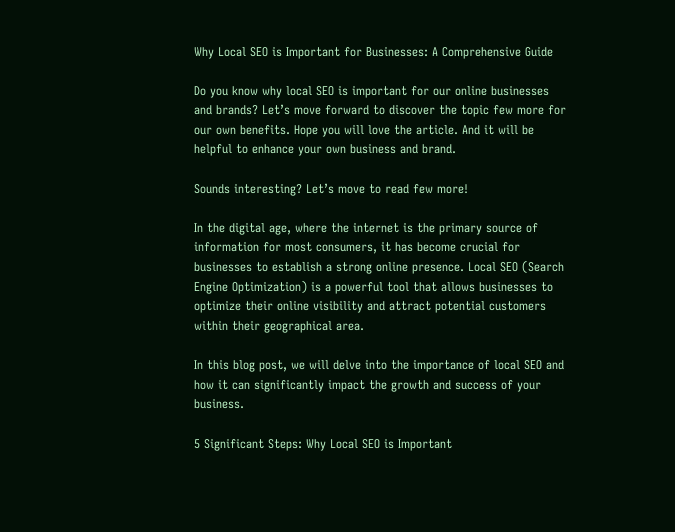Why Local SEO is Important for Businesses: A Comprehensive Guide

Do you know why local SEO is important for our online businesses and brands? Let’s move forward to discover the topic few more for our own benefits. Hope you will love the article. And it will be helpful to enhance your own business and brand.

Sounds interesting? Let’s move to read few more!

In the digital age, where the internet is the primary source of information for most consumers, it has become crucial for businesses to establish a strong online presence. Local SEO (Search Engine Optimization) is a powerful tool that allows businesses to optimize their online visibility and attract potential customers within their geographical area.

In this blog post, we will delve into the importance of local SEO and how it can significantly impact the growth and success of your business.

5 Significant Steps: Why Local SEO is Important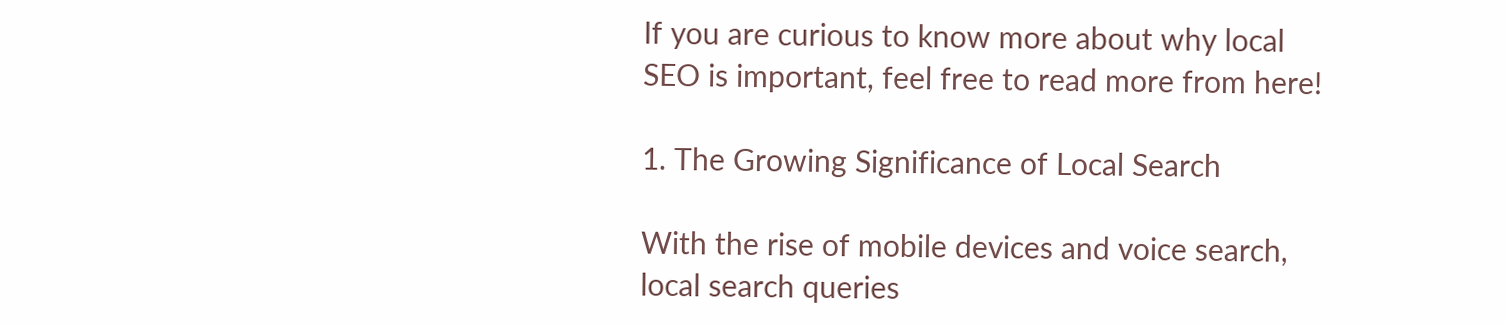If you are curious to know more about why local SEO is important, feel free to read more from here!

1. The Growing Significance of Local Search

With the rise of mobile devices and voice search, local search queries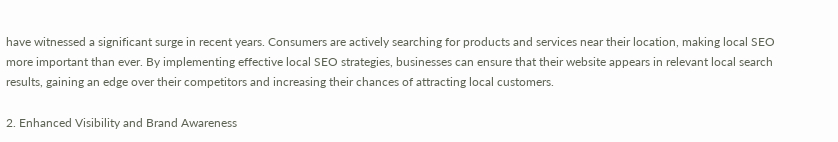have witnessed a significant surge in recent years. Consumers are actively searching for products and services near their location, making local SEO more important than ever. By implementing effective local SEO strategies, businesses can ensure that their website appears in relevant local search results, gaining an edge over their competitors and increasing their chances of attracting local customers.

2. Enhanced Visibility and Brand Awareness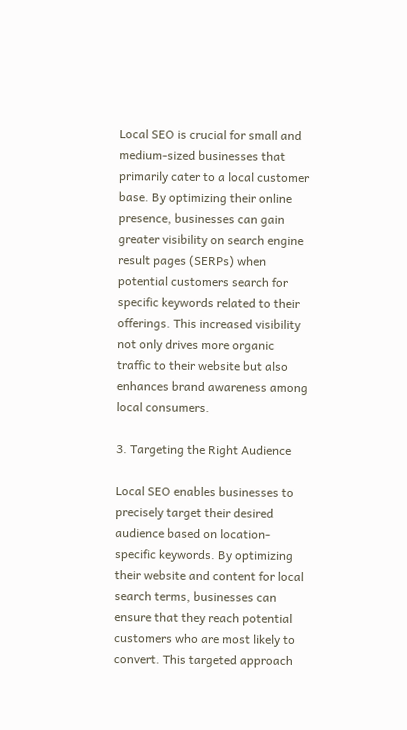Local SEO is crucial for small and medium-sized businesses that primarily cater to a local customer base. By optimizing their online presence, businesses can gain greater visibility on search engine result pages (SERPs) when potential customers search for specific keywords related to their offerings. This increased visibility not only drives more organic traffic to their website but also enhances brand awareness among local consumers.

3. Targeting the Right Audience

Local SEO enables businesses to precisely target their desired audience based on location-specific keywords. By optimizing their website and content for local search terms, businesses can ensure that they reach potential customers who are most likely to convert. This targeted approach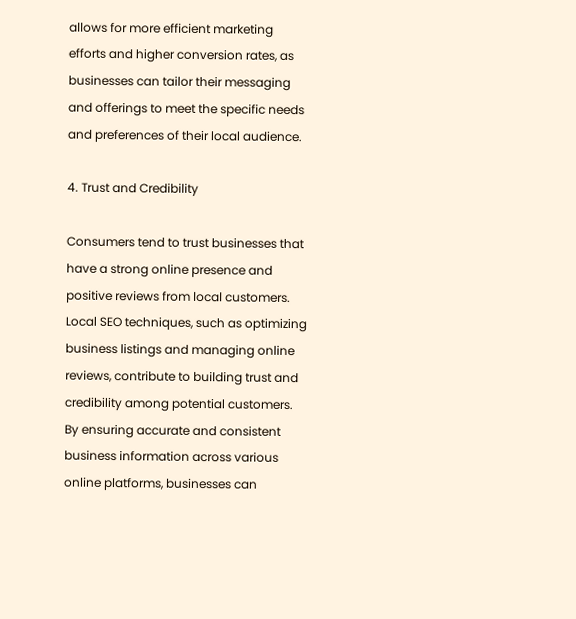allows for more efficient marketing efforts and higher conversion rates, as businesses can tailor their messaging and offerings to meet the specific needs and preferences of their local audience.

4. Trust and Credibility

Consumers tend to trust businesses that have a strong online presence and positive reviews from local customers. Local SEO techniques, such as optimizing business listings and managing online reviews, contribute to building trust and credibility among potential customers. By ensuring accurate and consistent business information across various online platforms, businesses can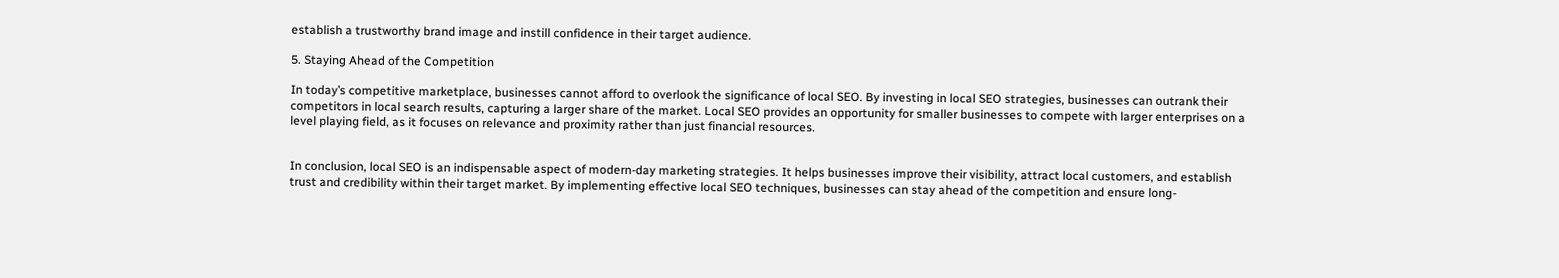establish a trustworthy brand image and instill confidence in their target audience.

5. Staying Ahead of the Competition

In today’s competitive marketplace, businesses cannot afford to overlook the significance of local SEO. By investing in local SEO strategies, businesses can outrank their competitors in local search results, capturing a larger share of the market. Local SEO provides an opportunity for smaller businesses to compete with larger enterprises on a level playing field, as it focuses on relevance and proximity rather than just financial resources.


In conclusion, local SEO is an indispensable aspect of modern-day marketing strategies. It helps businesses improve their visibility, attract local customers, and establish trust and credibility within their target market. By implementing effective local SEO techniques, businesses can stay ahead of the competition and ensure long-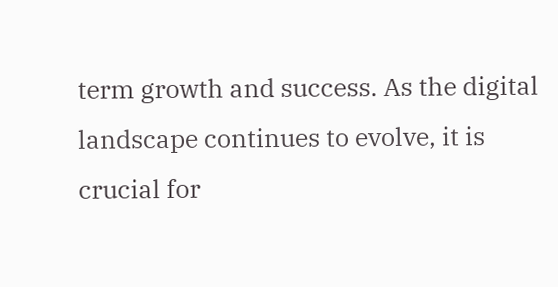term growth and success. As the digital landscape continues to evolve, it is crucial for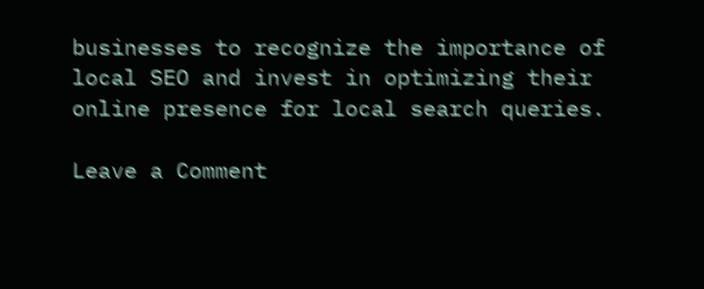businesses to recognize the importance of local SEO and invest in optimizing their online presence for local search queries.

Leave a Comment